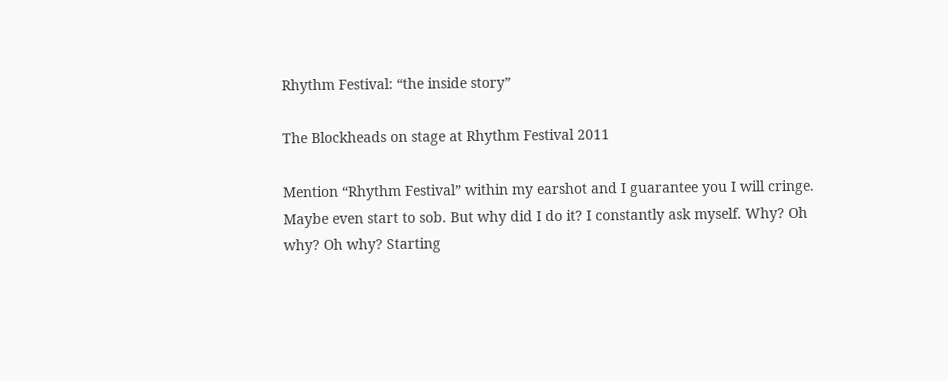Rhythm Festival: “the inside story”

The Blockheads on stage at Rhythm Festival 2011

Mention “Rhythm Festival” within my earshot and I guarantee you I will cringe. Maybe even start to sob. But why did I do it? I constantly ask myself. Why? Oh why? Oh why? Starting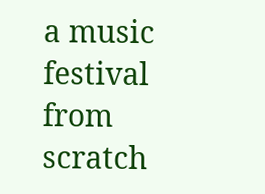a music festival from scratch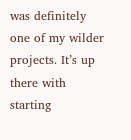was definitely one of my wilder projects. It’s up there with starting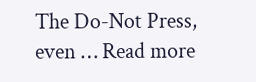The Do-Not Press, even … Read more